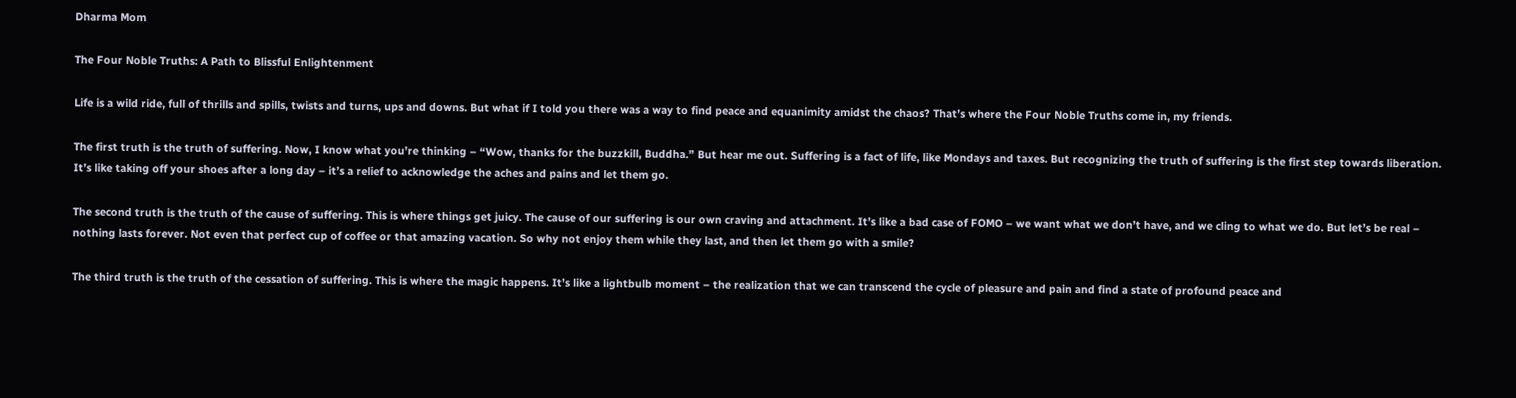Dharma Mom

The Four Noble Truths: A Path to Blissful Enlightenment

Life is a wild ride, full of thrills and spills, twists and turns, ups and downs. But what if I told you there was a way to find peace and equanimity amidst the chaos? That’s where the Four Noble Truths come in, my friends.

The first truth is the truth of suffering. Now, I know what you’re thinking – “Wow, thanks for the buzzkill, Buddha.” But hear me out. Suffering is a fact of life, like Mondays and taxes. But recognizing the truth of suffering is the first step towards liberation. It’s like taking off your shoes after a long day – it’s a relief to acknowledge the aches and pains and let them go.

The second truth is the truth of the cause of suffering. This is where things get juicy. The cause of our suffering is our own craving and attachment. It’s like a bad case of FOMO – we want what we don’t have, and we cling to what we do. But let’s be real – nothing lasts forever. Not even that perfect cup of coffee or that amazing vacation. So why not enjoy them while they last, and then let them go with a smile?

The third truth is the truth of the cessation of suffering. This is where the magic happens. It’s like a lightbulb moment – the realization that we can transcend the cycle of pleasure and pain and find a state of profound peace and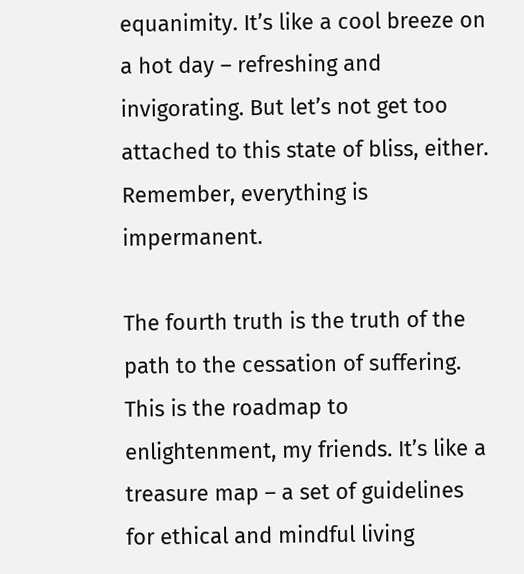equanimity. It’s like a cool breeze on a hot day – refreshing and invigorating. But let’s not get too attached to this state of bliss, either. Remember, everything is impermanent.

The fourth truth is the truth of the path to the cessation of suffering. This is the roadmap to enlightenment, my friends. It’s like a treasure map – a set of guidelines for ethical and mindful living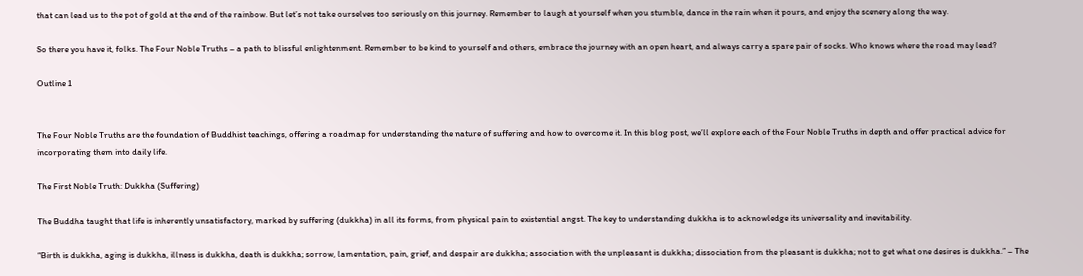that can lead us to the pot of gold at the end of the rainbow. But let’s not take ourselves too seriously on this journey. Remember to laugh at yourself when you stumble, dance in the rain when it pours, and enjoy the scenery along the way.

So there you have it, folks. The Four Noble Truths – a path to blissful enlightenment. Remember to be kind to yourself and others, embrace the journey with an open heart, and always carry a spare pair of socks. Who knows where the road may lead?

Outline 1


The Four Noble Truths are the foundation of Buddhist teachings, offering a roadmap for understanding the nature of suffering and how to overcome it. In this blog post, we’ll explore each of the Four Noble Truths in depth and offer practical advice for incorporating them into daily life.

The First Noble Truth: Dukkha (Suffering)

The Buddha taught that life is inherently unsatisfactory, marked by suffering (dukkha) in all its forms, from physical pain to existential angst. The key to understanding dukkha is to acknowledge its universality and inevitability.

“Birth is dukkha, aging is dukkha, illness is dukkha, death is dukkha; sorrow, lamentation, pain, grief, and despair are dukkha; association with the unpleasant is dukkha; dissociation from the pleasant is dukkha; not to get what one desires is dukkha.” – The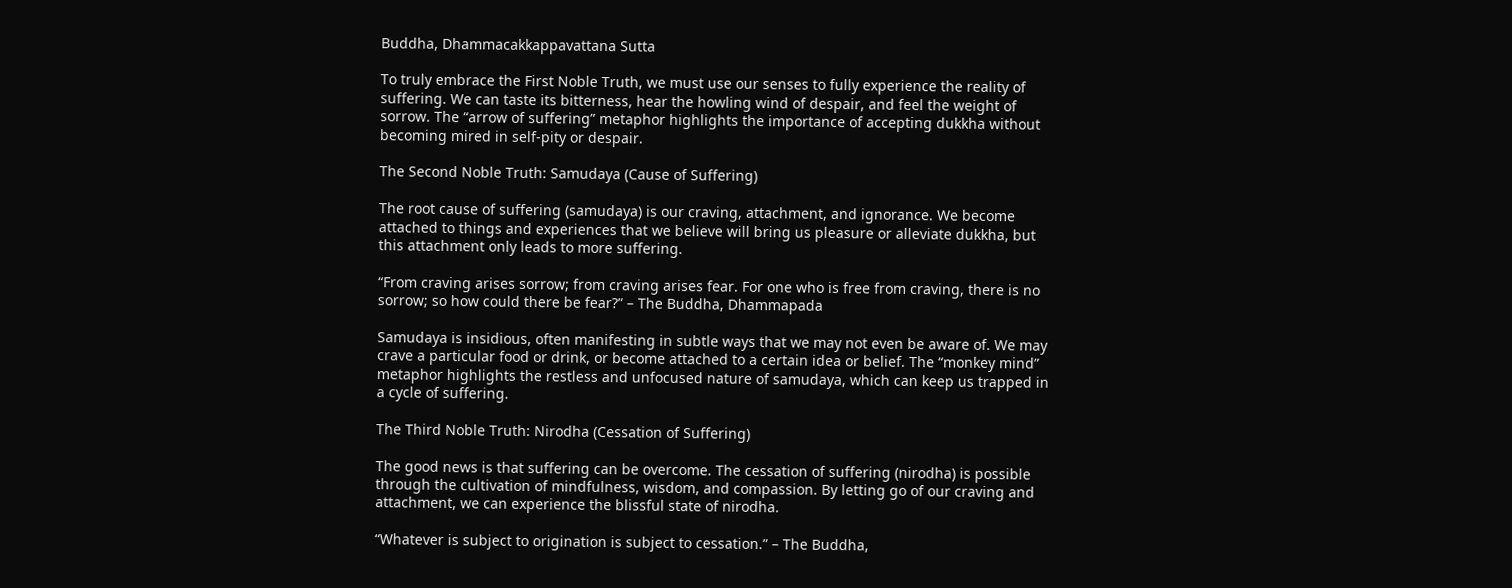Buddha, Dhammacakkappavattana Sutta

To truly embrace the First Noble Truth, we must use our senses to fully experience the reality of suffering. We can taste its bitterness, hear the howling wind of despair, and feel the weight of sorrow. The “arrow of suffering” metaphor highlights the importance of accepting dukkha without becoming mired in self-pity or despair.

The Second Noble Truth: Samudaya (Cause of Suffering)

The root cause of suffering (samudaya) is our craving, attachment, and ignorance. We become attached to things and experiences that we believe will bring us pleasure or alleviate dukkha, but this attachment only leads to more suffering.

“From craving arises sorrow; from craving arises fear. For one who is free from craving, there is no sorrow; so how could there be fear?” – The Buddha, Dhammapada

Samudaya is insidious, often manifesting in subtle ways that we may not even be aware of. We may crave a particular food or drink, or become attached to a certain idea or belief. The “monkey mind” metaphor highlights the restless and unfocused nature of samudaya, which can keep us trapped in a cycle of suffering.

The Third Noble Truth: Nirodha (Cessation of Suffering)

The good news is that suffering can be overcome. The cessation of suffering (nirodha) is possible through the cultivation of mindfulness, wisdom, and compassion. By letting go of our craving and attachment, we can experience the blissful state of nirodha.

“Whatever is subject to origination is subject to cessation.” – The Buddha,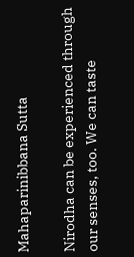Mahaparinibbana Sutta

Nirodha can be experienced through our senses, too. We can taste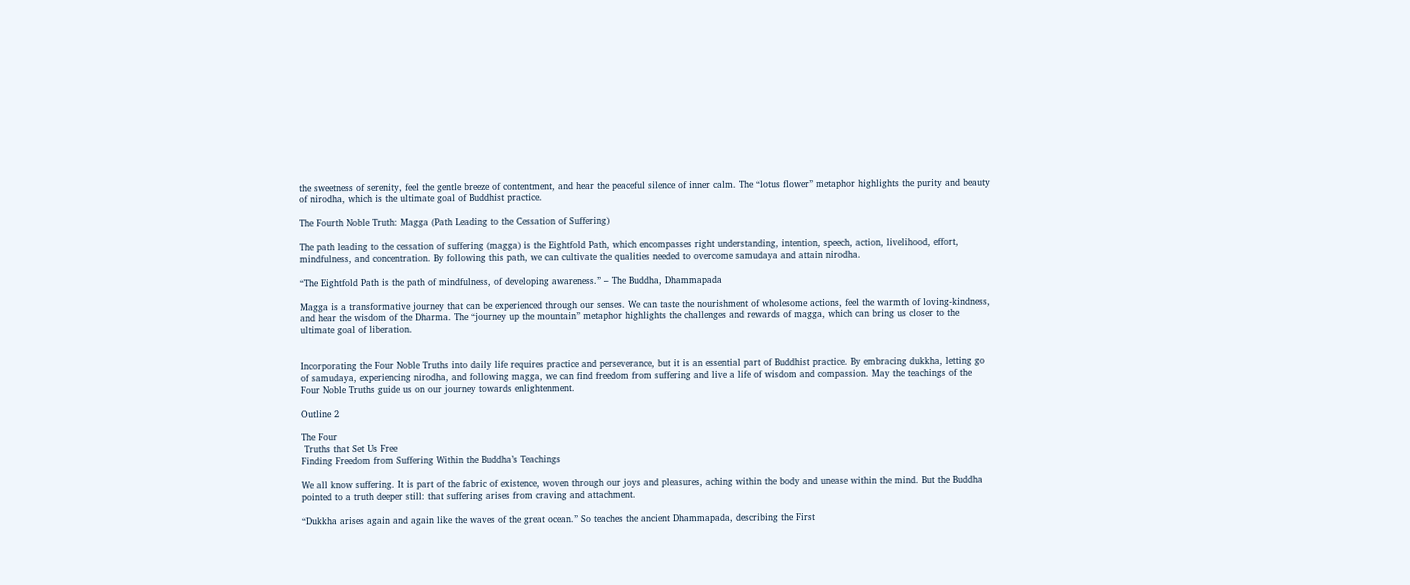the sweetness of serenity, feel the gentle breeze of contentment, and hear the peaceful silence of inner calm. The “lotus flower” metaphor highlights the purity and beauty of nirodha, which is the ultimate goal of Buddhist practice.

The Fourth Noble Truth: Magga (Path Leading to the Cessation of Suffering)

The path leading to the cessation of suffering (magga) is the Eightfold Path, which encompasses right understanding, intention, speech, action, livelihood, effort, mindfulness, and concentration. By following this path, we can cultivate the qualities needed to overcome samudaya and attain nirodha.

“The Eightfold Path is the path of mindfulness, of developing awareness.” – The Buddha, Dhammapada

Magga is a transformative journey that can be experienced through our senses. We can taste the nourishment of wholesome actions, feel the warmth of loving-kindness, and hear the wisdom of the Dharma. The “journey up the mountain” metaphor highlights the challenges and rewards of magga, which can bring us closer to the ultimate goal of liberation.


Incorporating the Four Noble Truths into daily life requires practice and perseverance, but it is an essential part of Buddhist practice. By embracing dukkha, letting go of samudaya, experiencing nirodha, and following magga, we can find freedom from suffering and live a life of wisdom and compassion. May the teachings of the Four Noble Truths guide us on our journey towards enlightenment.

Outline 2

The Four
 Truths that Set Us Free
Finding Freedom from Suffering Within the Buddha’s Teachings

We all know suffering. It is part of the fabric of existence, woven through our joys and pleasures, aching within the body and unease within the mind. But the Buddha pointed to a truth deeper still: that suffering arises from craving and attachment.

“Dukkha arises again and again like the waves of the great ocean.” So teaches the ancient Dhammapada, describing the First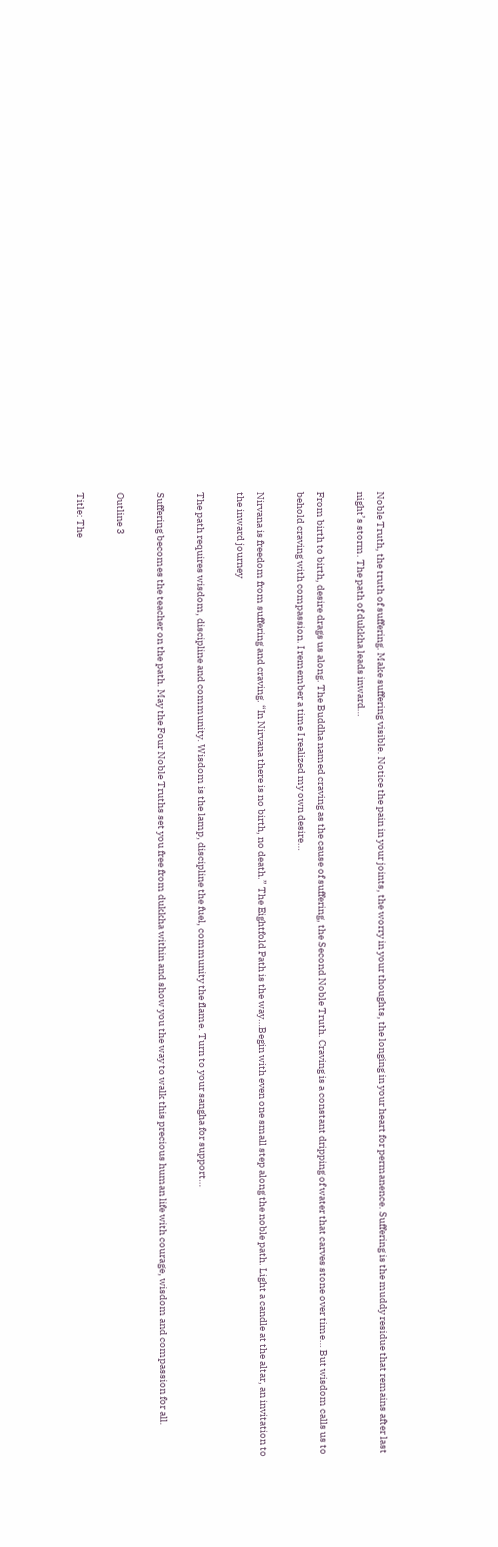Noble Truth, the truth of suffering. Make suffering visible. Notice the pain in your joints, the worry in your thoughts, the longing in your heart for permanence. Suffering is the muddy residue that remains after last night’s storm. The path of dukkha leads inward…

From birth to birth, desire drags us along. The Buddha named craving as the cause of suffering, the Second Noble Truth. Craving is a constant dripping of water that carves stone over time… But wisdom calls us to behold craving with compassion. I remember a time I realized my own desire…

Nirvana is freedom from suffering and craving. “In Nirvana there is no birth, no death.” The Eightfold Path is the way…Begin with even one small step along the noble path. Light a candle at the altar, an invitation to the inward journey

The path requires wisdom, discipline and community. Wisdom is the lamp, discipline the fuel, community the flame. Turn to your sangha for support…

Suffering becomes the teacher on the path. May the Four Noble Truths set you free from dukkha within and show you the way to walk this precious human life with courage, wisdom and compassion for all.

Outline 3

Title: The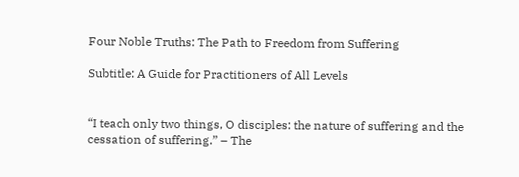Four Noble Truths: The Path to Freedom from Suffering

Subtitle: A Guide for Practitioners of All Levels


“I teach only two things, O disciples: the nature of suffering and the cessation of suffering.” – The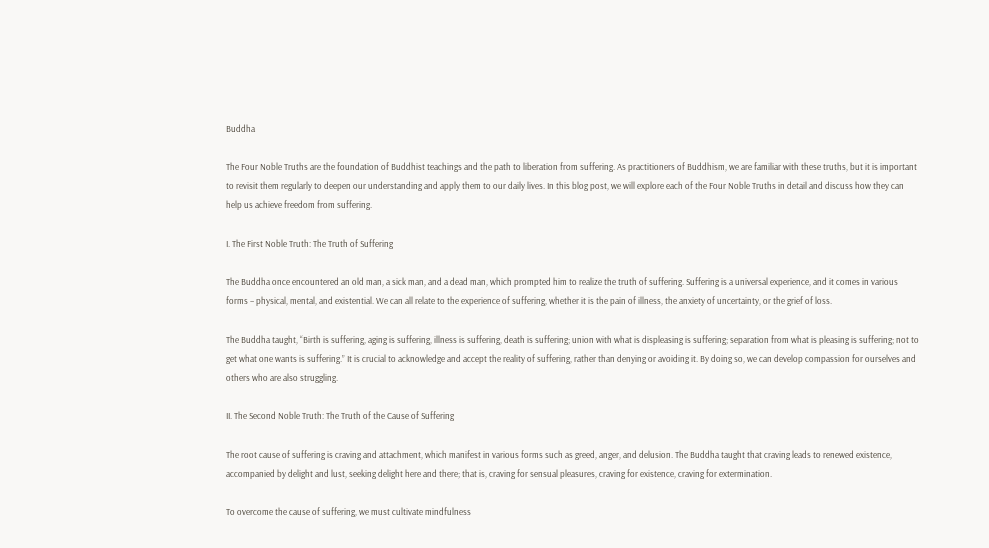Buddha

The Four Noble Truths are the foundation of Buddhist teachings and the path to liberation from suffering. As practitioners of Buddhism, we are familiar with these truths, but it is important to revisit them regularly to deepen our understanding and apply them to our daily lives. In this blog post, we will explore each of the Four Noble Truths in detail and discuss how they can help us achieve freedom from suffering.

I. The First Noble Truth: The Truth of Suffering

The Buddha once encountered an old man, a sick man, and a dead man, which prompted him to realize the truth of suffering. Suffering is a universal experience, and it comes in various forms – physical, mental, and existential. We can all relate to the experience of suffering, whether it is the pain of illness, the anxiety of uncertainty, or the grief of loss.

The Buddha taught, “Birth is suffering, aging is suffering, illness is suffering, death is suffering; union with what is displeasing is suffering; separation from what is pleasing is suffering; not to get what one wants is suffering.” It is crucial to acknowledge and accept the reality of suffering, rather than denying or avoiding it. By doing so, we can develop compassion for ourselves and others who are also struggling.

II. The Second Noble Truth: The Truth of the Cause of Suffering

The root cause of suffering is craving and attachment, which manifest in various forms such as greed, anger, and delusion. The Buddha taught that craving leads to renewed existence, accompanied by delight and lust, seeking delight here and there; that is, craving for sensual pleasures, craving for existence, craving for extermination.

To overcome the cause of suffering, we must cultivate mindfulness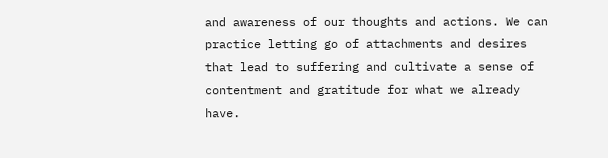and awareness of our thoughts and actions. We can practice letting go of attachments and desires that lead to suffering and cultivate a sense of contentment and gratitude for what we already have.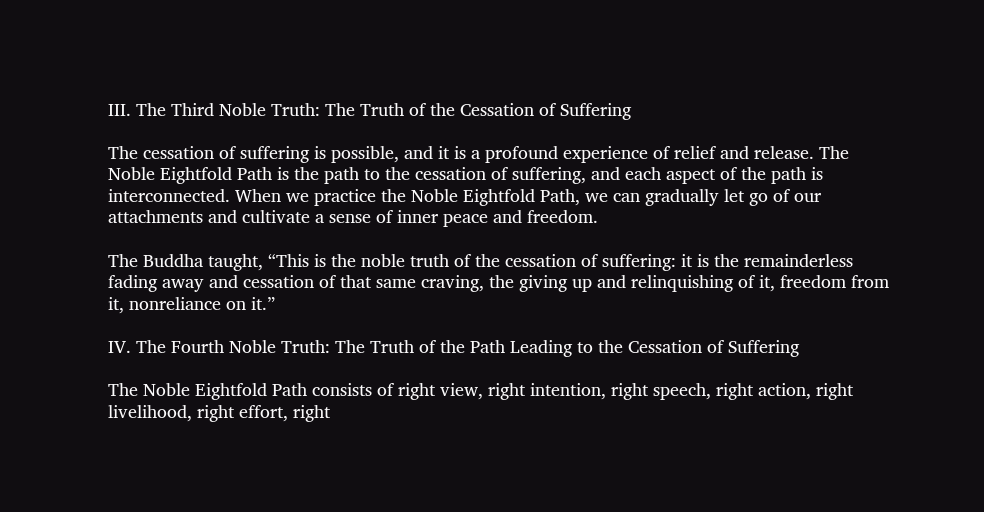III. The Third Noble Truth: The Truth of the Cessation of Suffering

The cessation of suffering is possible, and it is a profound experience of relief and release. The Noble Eightfold Path is the path to the cessation of suffering, and each aspect of the path is interconnected. When we practice the Noble Eightfold Path, we can gradually let go of our attachments and cultivate a sense of inner peace and freedom.

The Buddha taught, “This is the noble truth of the cessation of suffering: it is the remainderless fading away and cessation of that same craving, the giving up and relinquishing of it, freedom from it, nonreliance on it.”

IV. The Fourth Noble Truth: The Truth of the Path Leading to the Cessation of Suffering

The Noble Eightfold Path consists of right view, right intention, right speech, right action, right livelihood, right effort, right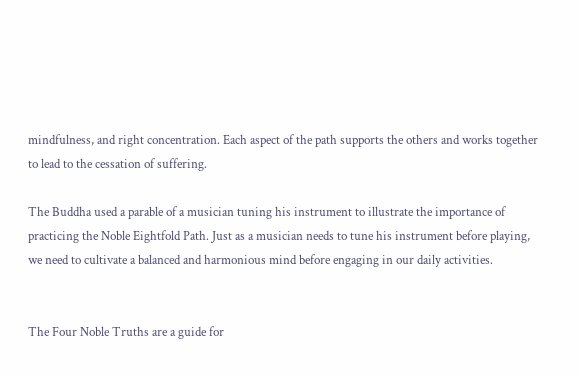mindfulness, and right concentration. Each aspect of the path supports the others and works together to lead to the cessation of suffering.

The Buddha used a parable of a musician tuning his instrument to illustrate the importance of practicing the Noble Eightfold Path. Just as a musician needs to tune his instrument before playing, we need to cultivate a balanced and harmonious mind before engaging in our daily activities.


The Four Noble Truths are a guide for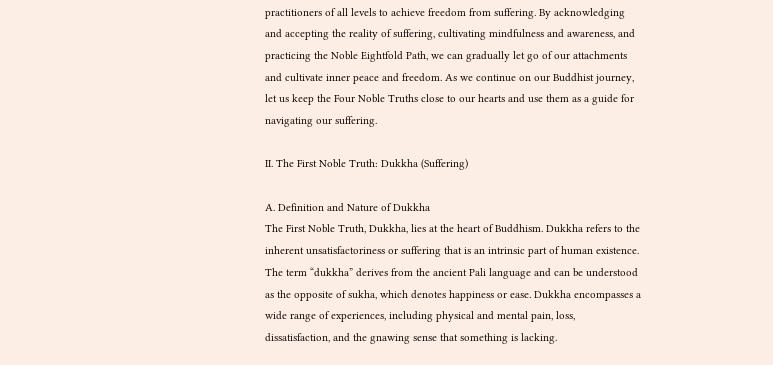practitioners of all levels to achieve freedom from suffering. By acknowledging and accepting the reality of suffering, cultivating mindfulness and awareness, and practicing the Noble Eightfold Path, we can gradually let go of our attachments and cultivate inner peace and freedom. As we continue on our Buddhist journey, let us keep the Four Noble Truths close to our hearts and use them as a guide for navigating our suffering.

II. The First Noble Truth: Dukkha (Suffering)

A. Definition and Nature of Dukkha
The First Noble Truth, Dukkha, lies at the heart of Buddhism. Dukkha refers to the inherent unsatisfactoriness or suffering that is an intrinsic part of human existence. The term “dukkha” derives from the ancient Pali language and can be understood as the opposite of sukha, which denotes happiness or ease. Dukkha encompasses a wide range of experiences, including physical and mental pain, loss, dissatisfaction, and the gnawing sense that something is lacking.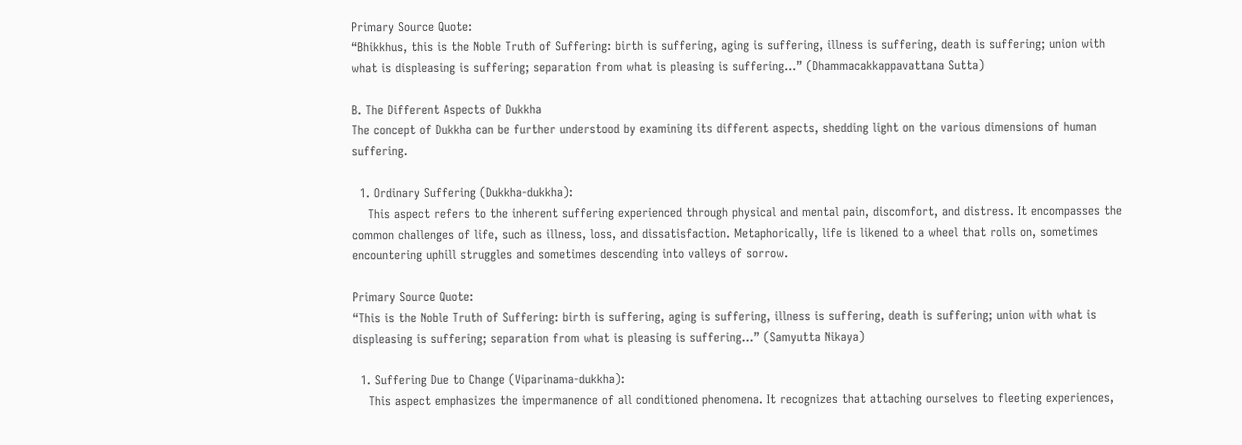Primary Source Quote:
“Bhikkhus, this is the Noble Truth of Suffering: birth is suffering, aging is suffering, illness is suffering, death is suffering; union with what is displeasing is suffering; separation from what is pleasing is suffering…” (Dhammacakkappavattana Sutta)

B. The Different Aspects of Dukkha
The concept of Dukkha can be further understood by examining its different aspects, shedding light on the various dimensions of human suffering.

  1. Ordinary Suffering (Dukkha-dukkha):
    This aspect refers to the inherent suffering experienced through physical and mental pain, discomfort, and distress. It encompasses the common challenges of life, such as illness, loss, and dissatisfaction. Metaphorically, life is likened to a wheel that rolls on, sometimes encountering uphill struggles and sometimes descending into valleys of sorrow.

Primary Source Quote:
“This is the Noble Truth of Suffering: birth is suffering, aging is suffering, illness is suffering, death is suffering; union with what is displeasing is suffering; separation from what is pleasing is suffering…” (Samyutta Nikaya)

  1. Suffering Due to Change (Viparinama-dukkha):
    This aspect emphasizes the impermanence of all conditioned phenomena. It recognizes that attaching ourselves to fleeting experiences,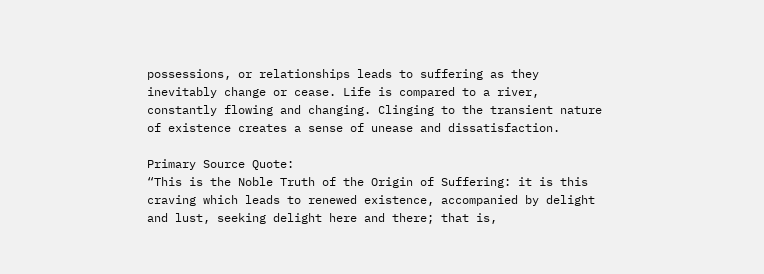possessions, or relationships leads to suffering as they inevitably change or cease. Life is compared to a river, constantly flowing and changing. Clinging to the transient nature of existence creates a sense of unease and dissatisfaction.

Primary Source Quote:
“This is the Noble Truth of the Origin of Suffering: it is this craving which leads to renewed existence, accompanied by delight and lust, seeking delight here and there; that is,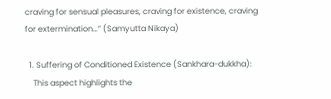craving for sensual pleasures, craving for existence, craving for extermination…” (Samyutta Nikaya)

  1. Suffering of Conditioned Existence (Sankhara-dukkha):
    This aspect highlights the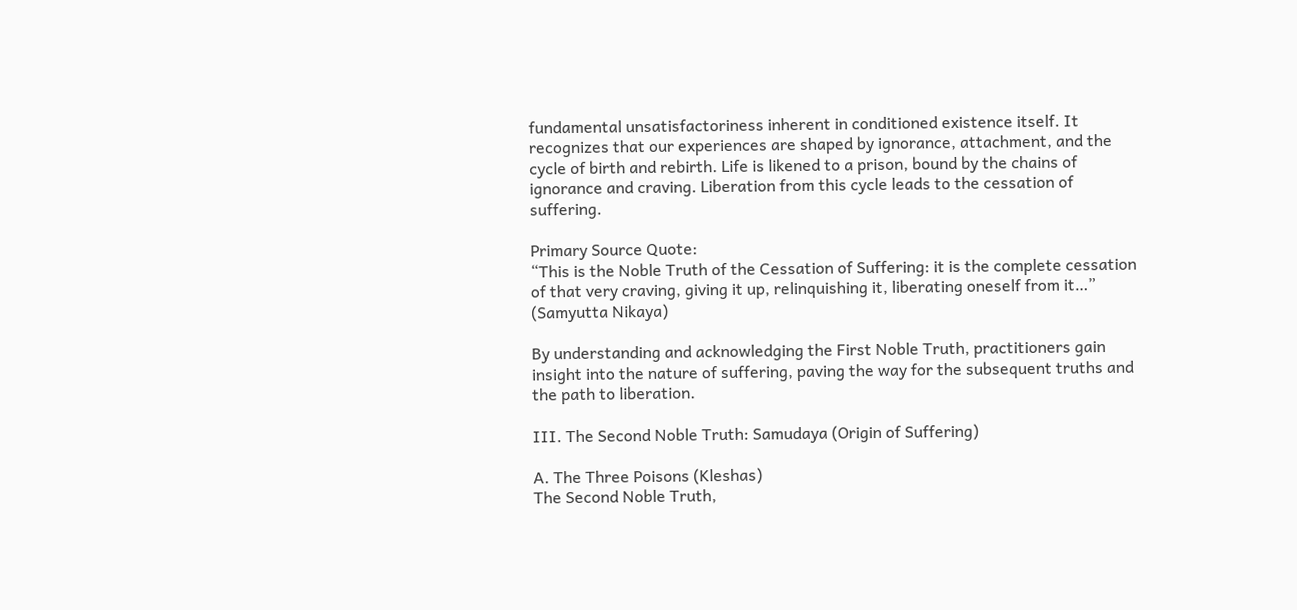fundamental unsatisfactoriness inherent in conditioned existence itself. It recognizes that our experiences are shaped by ignorance, attachment, and the cycle of birth and rebirth. Life is likened to a prison, bound by the chains of ignorance and craving. Liberation from this cycle leads to the cessation of suffering.

Primary Source Quote:
“This is the Noble Truth of the Cessation of Suffering: it is the complete cessation of that very craving, giving it up, relinquishing it, liberating oneself from it…” (Samyutta Nikaya)

By understanding and acknowledging the First Noble Truth, practitioners gain insight into the nature of suffering, paving the way for the subsequent truths and the path to liberation.

III. The Second Noble Truth: Samudaya (Origin of Suffering)

A. The Three Poisons (Kleshas)
The Second Noble Truth,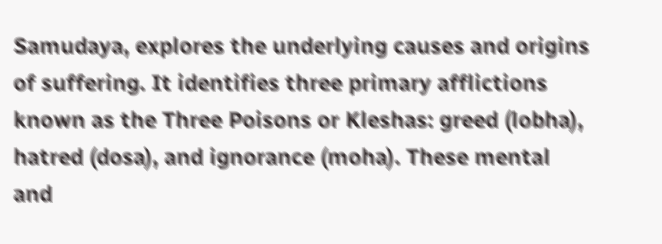Samudaya, explores the underlying causes and origins of suffering. It identifies three primary afflictions known as the Three Poisons or Kleshas: greed (lobha), hatred (dosa), and ignorance (moha). These mental and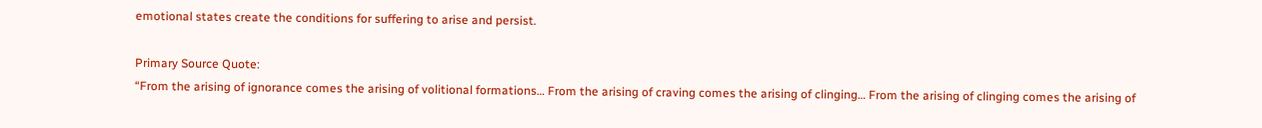emotional states create the conditions for suffering to arise and persist.

Primary Source Quote:
“From the arising of ignorance comes the arising of volitional formations… From the arising of craving comes the arising of clinging… From the arising of clinging comes the arising of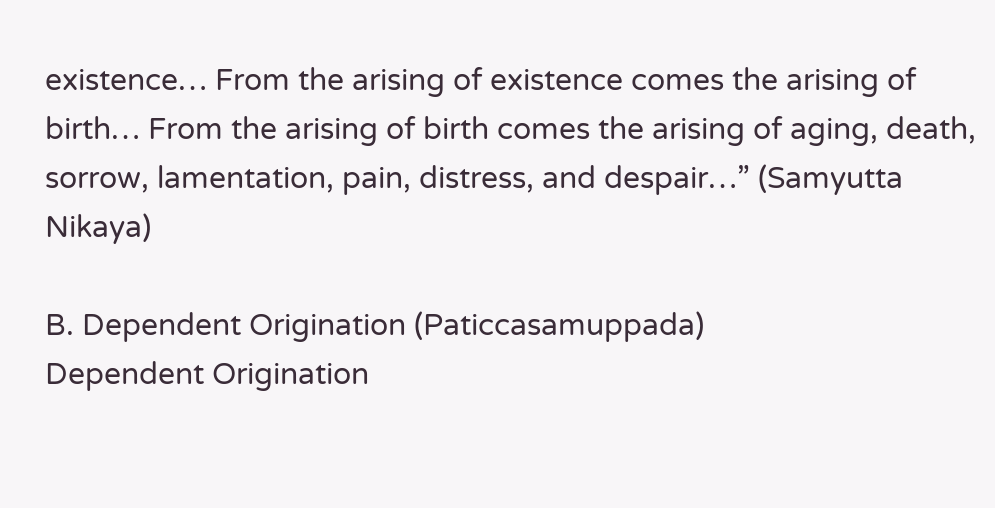existence… From the arising of existence comes the arising of birth… From the arising of birth comes the arising of aging, death, sorrow, lamentation, pain, distress, and despair…” (Samyutta Nikaya)

B. Dependent Origination (Paticcasamuppada)
Dependent Origination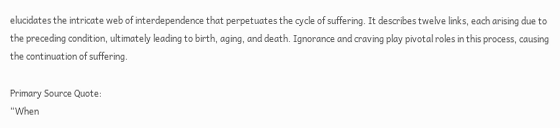elucidates the intricate web of interdependence that perpetuates the cycle of suffering. It describes twelve links, each arising due to the preceding condition, ultimately leading to birth, aging, and death. Ignorance and craving play pivotal roles in this process, causing the continuation of suffering.

Primary Source Quote:
“When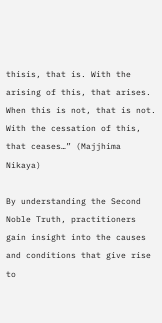thisis, that is. With the arising of this, that arises. When this is not, that is not. With the cessation of this, that ceases…” (Majjhima Nikaya)

By understanding the Second Noble Truth, practitioners gain insight into the causes and conditions that give rise to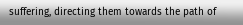suffering, directing them towards the path of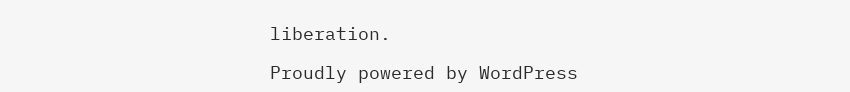liberation.

Proudly powered by WordPress